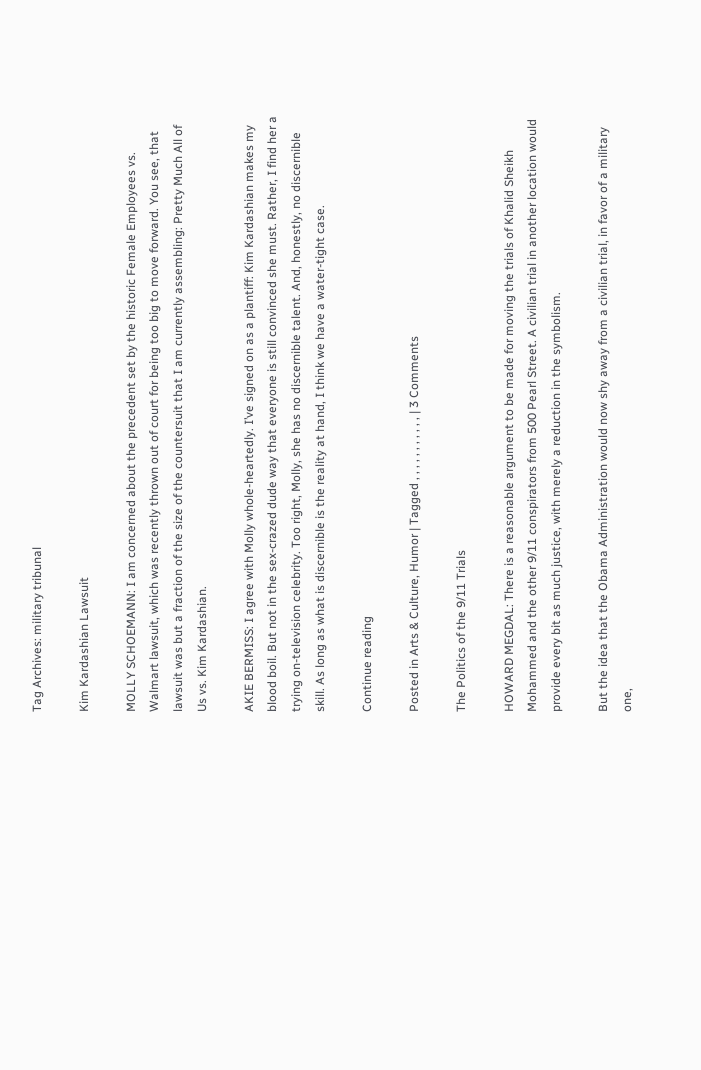Tag Archives: military tribunal

Kim Kardashian Lawsuit

MOLLY SCHOEMANN: I am concerned about the precedent set by the historic Female Employees vs. Walmart lawsuit, which was recently thrown out of court for being too big to move forward. You see, that lawsuit was but a fraction of the size of the countersuit that I am currently assembling: Pretty Much All of Us vs. Kim Kardashian.

AKIE BERMISS: I agree with Molly whole-heartedly. I’ve signed on as a plantiff: Kim Kardashian makes my blood boil. But not in the sex-crazed dude way that everyone is still convinced she must. Rather, I find her a trying on-television celebrity. Too right, Molly, she has no discernible talent. And, honestly, no discernible skill. As long as what is discernible is the reality at hand, I think we have a water-tight case.

Continue reading

Posted in Arts & Culture, Humor | Tagged , , , , , , , , , , , | 3 Comments

The Politics of the 9/11 Trials

HOWARD MEGDAL: There is a reasonable argument to be made for moving the trials of Khalid Sheikh Mohammed and the other 9/11 conspirators from 500 Pearl Street. A civilian trial in another location would provide every bit as much justice, with merely a reduction in the symbolism.

But the idea that the Obama Administration would now shy away from a civilian trial, in favor of a military one,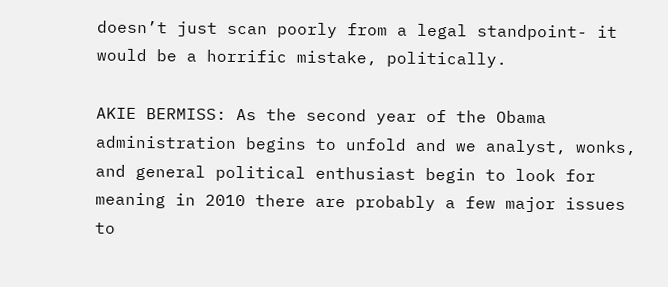doesn’t just scan poorly from a legal standpoint- it would be a horrific mistake, politically.

AKIE BERMISS: As the second year of the Obama administration begins to unfold and we analyst, wonks, and general political enthusiast begin to look for meaning in 2010 there are probably a few major issues to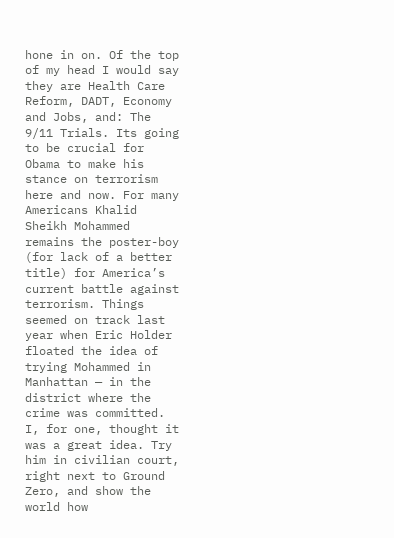hone in on. Of the top of my head I would say they are Health Care Reform, DADT, Economy and Jobs, and: The 9/11 Trials. Its going to be crucial for Obama to make his stance on terrorism here and now. For many Americans Khalid Sheikh Mohammed remains the poster-boy (for lack of a better title) for America’s current battle against terrorism. Things seemed on track last year when Eric Holder floated the idea of trying Mohammed in Manhattan — in the district where the crime was committed. I, for one, thought it was a great idea. Try him in civilian court, right next to Ground Zero, and show the world how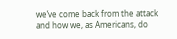we’ve come back from the attack and how we, as Americans, do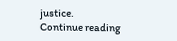justice.
Continue reading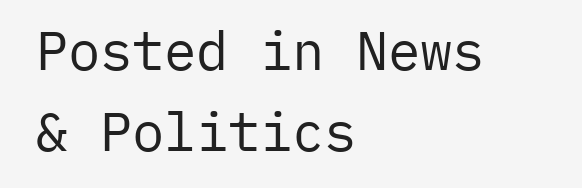Posted in News & Politics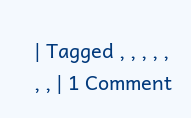| Tagged , , , , , , , | 1 Comment